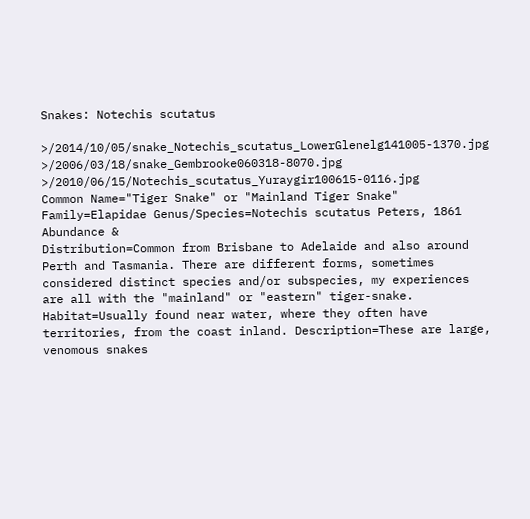Snakes: Notechis scutatus

>/2014/10/05/snake_Notechis_scutatus_LowerGlenelg141005-1370.jpg >/2006/03/18/snake_Gembrooke060318-8070.jpg >/2010/06/15/Notechis_scutatus_Yuraygir100615-0116.jpg
Common Name="Tiger Snake" or "Mainland Tiger Snake" Family=Elapidae Genus/Species=Notechis scutatus Peters, 1861 Abundance &
Distribution=Common from Brisbane to Adelaide and also around Perth and Tasmania. There are different forms, sometimes considered distinct species and/or subspecies, my experiences are all with the "mainland" or "eastern" tiger-snake. Habitat=Usually found near water, where they often have territories, from the coast inland. Description=These are large, venomous snakes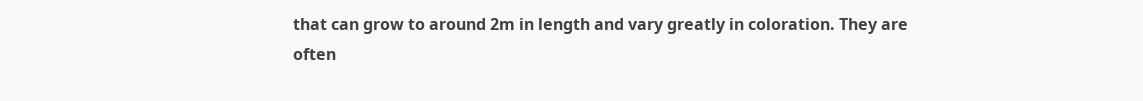that can grow to around 2m in length and vary greatly in coloration. They are often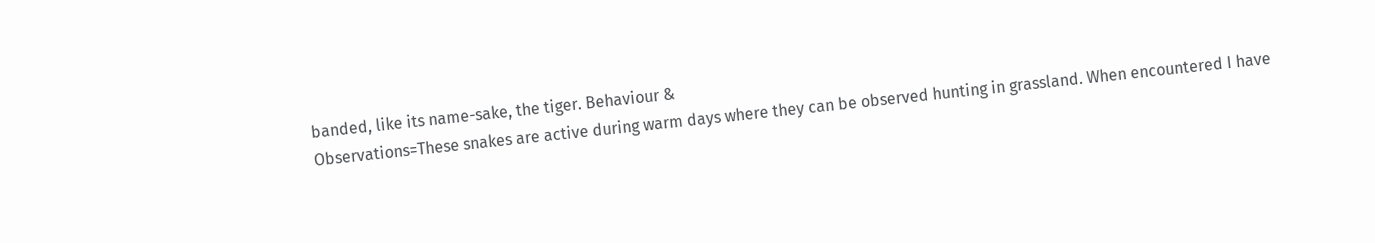banded, like its name-sake, the tiger. Behaviour &
Observations=These snakes are active during warm days where they can be observed hunting in grassland. When encountered I have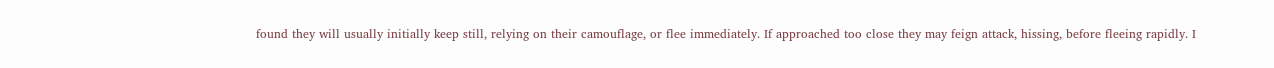found they will usually initially keep still, relying on their camouflage, or flee immediately. If approached too close they may feign attack, hissing, before fleeing rapidly. I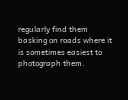regularly find them basking on roads where it is sometimes easiest to photograph them.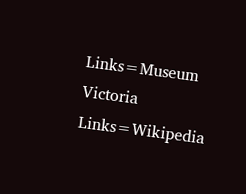Links=Museum Victoria Links=Wikipedia